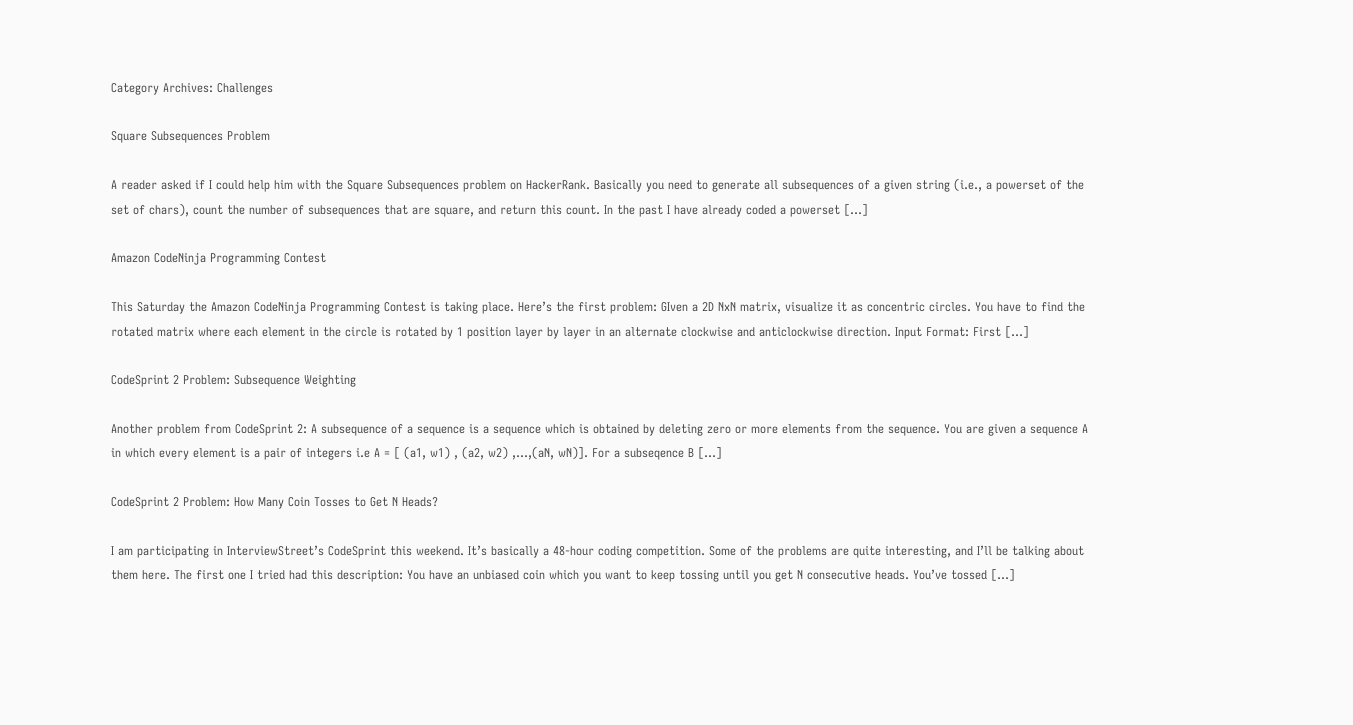Category Archives: Challenges

Square Subsequences Problem

A reader asked if I could help him with the Square Subsequences problem on HackerRank. Basically you need to generate all subsequences of a given string (i.e., a powerset of the set of chars), count the number of subsequences that are square, and return this count. In the past I have already coded a powerset […]

Amazon CodeNinja Programming Contest

This Saturday the Amazon CodeNinja Programming Contest is taking place. Here’s the first problem: GIven a 2D NxN matrix, visualize it as concentric circles. You have to find the rotated matrix where each element in the circle is rotated by 1 position layer by layer in an alternate clockwise and anticlockwise direction. Input Format: First […]

CodeSprint 2 Problem: Subsequence Weighting

Another problem from CodeSprint 2: A subsequence of a sequence is a sequence which is obtained by deleting zero or more elements from the sequence. You are given a sequence A in which every element is a pair of integers i.e A = [ (a1, w1) , (a2, w2) ,…,(aN, wN)]. For a subseqence B […]

CodeSprint 2 Problem: How Many Coin Tosses to Get N Heads?

I am participating in InterviewStreet’s CodeSprint this weekend. It’s basically a 48-hour coding competition. Some of the problems are quite interesting, and I’ll be talking about them here. The first one I tried had this description: You have an unbiased coin which you want to keep tossing until you get N consecutive heads. You’ve tossed […]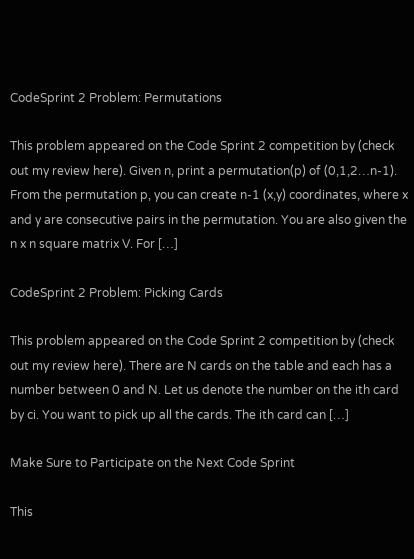CodeSprint 2 Problem: Permutations

This problem appeared on the Code Sprint 2 competition by (check out my review here). Given n, print a permutation(p) of (0,1,2…n-1). From the permutation p, you can create n-1 (x,y) coordinates, where x and y are consecutive pairs in the permutation. You are also given the n x n square matrix V. For […]

CodeSprint 2 Problem: Picking Cards

This problem appeared on the Code Sprint 2 competition by (check out my review here). There are N cards on the table and each has a number between 0 and N. Let us denote the number on the ith card by ci. You want to pick up all the cards. The ith card can […]

Make Sure to Participate on the Next Code Sprint

This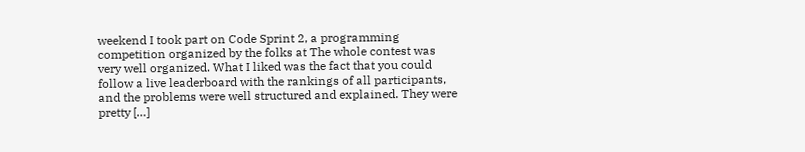weekend I took part on Code Sprint 2, a programming competition organized by the folks at The whole contest was very well organized. What I liked was the fact that you could follow a live leaderboard with the rankings of all participants, and the problems were well structured and explained. They were pretty […]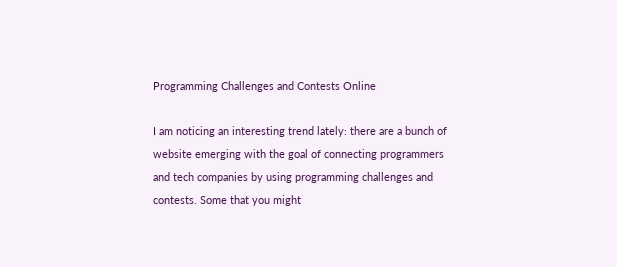Programming Challenges and Contests Online

I am noticing an interesting trend lately: there are a bunch of website emerging with the goal of connecting programmers and tech companies by using programming challenges and contests. Some that you might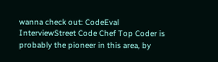wanna check out: CodeEval InterviewStreet Code Chef Top Coder is probably the pioneer in this area, by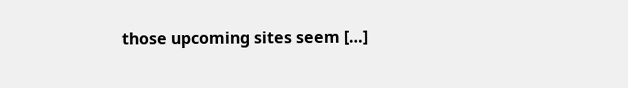those upcoming sites seem […]